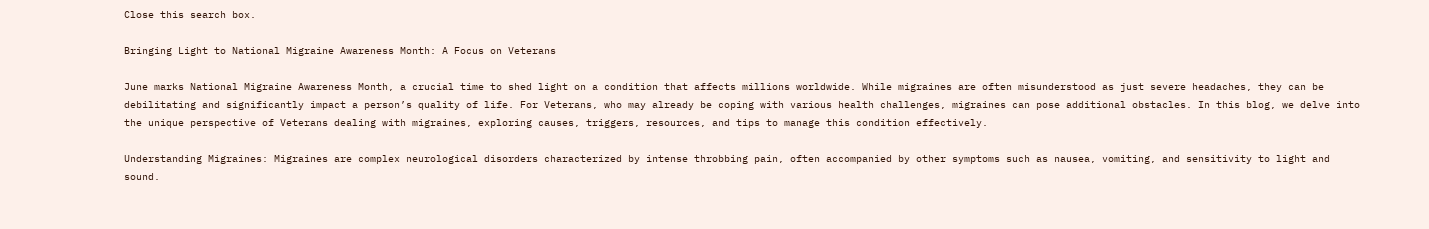Close this search box.

Bringing Light to National Migraine Awareness Month: A Focus on Veterans

June marks National Migraine Awareness Month, a crucial time to shed light on a condition that affects millions worldwide. While migraines are often misunderstood as just severe headaches, they can be debilitating and significantly impact a person’s quality of life. For Veterans, who may already be coping with various health challenges, migraines can pose additional obstacles. In this blog, we delve into the unique perspective of Veterans dealing with migraines, exploring causes, triggers, resources, and tips to manage this condition effectively.

Understanding Migraines: Migraines are complex neurological disorders characterized by intense throbbing pain, often accompanied by other symptoms such as nausea, vomiting, and sensitivity to light and sound.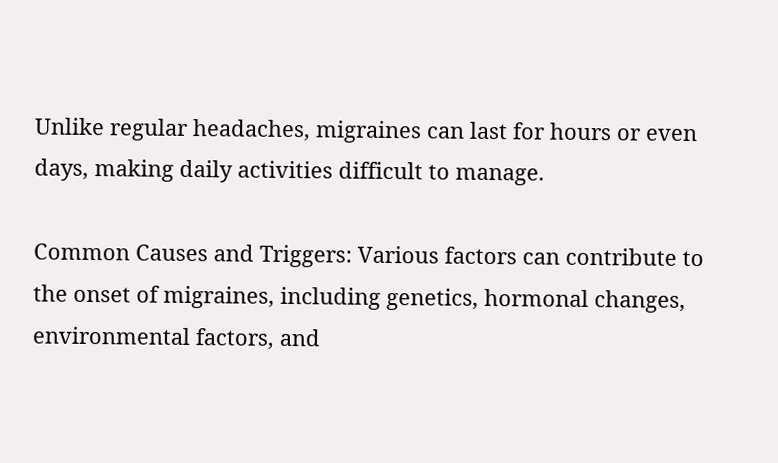Unlike regular headaches, migraines can last for hours or even days, making daily activities difficult to manage.

Common Causes and Triggers: Various factors can contribute to the onset of migraines, including genetics, hormonal changes, environmental factors, and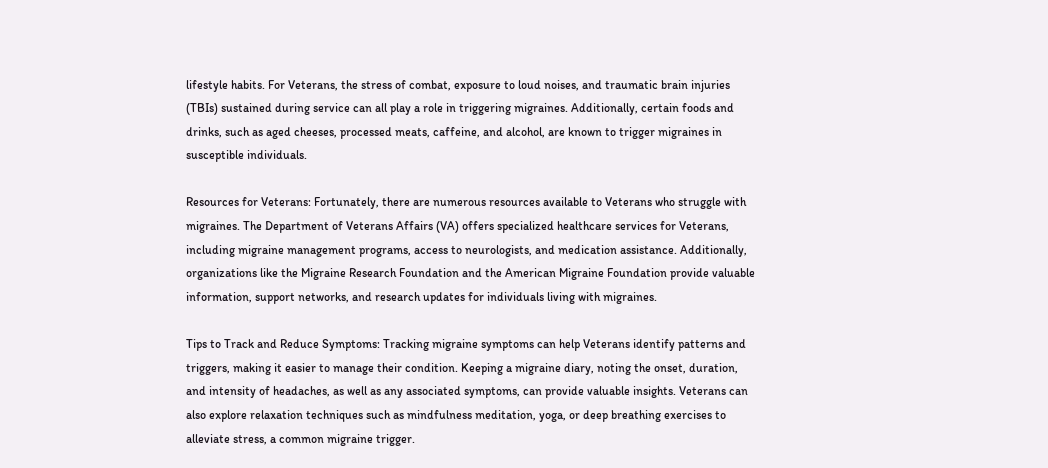lifestyle habits. For Veterans, the stress of combat, exposure to loud noises, and traumatic brain injuries (TBIs) sustained during service can all play a role in triggering migraines. Additionally, certain foods and drinks, such as aged cheeses, processed meats, caffeine, and alcohol, are known to trigger migraines in susceptible individuals.

Resources for Veterans: Fortunately, there are numerous resources available to Veterans who struggle with migraines. The Department of Veterans Affairs (VA) offers specialized healthcare services for Veterans, including migraine management programs, access to neurologists, and medication assistance. Additionally, organizations like the Migraine Research Foundation and the American Migraine Foundation provide valuable information, support networks, and research updates for individuals living with migraines.

Tips to Track and Reduce Symptoms: Tracking migraine symptoms can help Veterans identify patterns and triggers, making it easier to manage their condition. Keeping a migraine diary, noting the onset, duration, and intensity of headaches, as well as any associated symptoms, can provide valuable insights. Veterans can also explore relaxation techniques such as mindfulness meditation, yoga, or deep breathing exercises to alleviate stress, a common migraine trigger.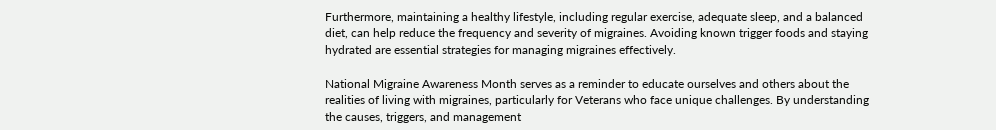Furthermore, maintaining a healthy lifestyle, including regular exercise, adequate sleep, and a balanced diet, can help reduce the frequency and severity of migraines. Avoiding known trigger foods and staying hydrated are essential strategies for managing migraines effectively.

National Migraine Awareness Month serves as a reminder to educate ourselves and others about the realities of living with migraines, particularly for Veterans who face unique challenges. By understanding the causes, triggers, and management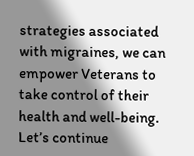strategies associated with migraines, we can empower Veterans to take control of their health and well-being. Let’s continue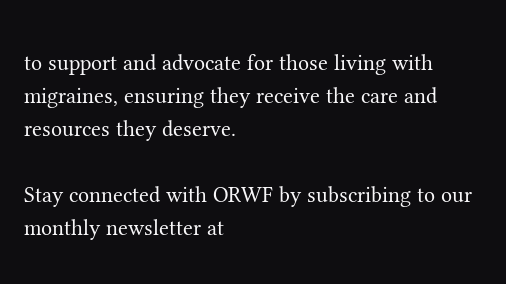to support and advocate for those living with migraines, ensuring they receive the care and resources they deserve.

Stay connected with ORWF by subscribing to our monthly newsletter at